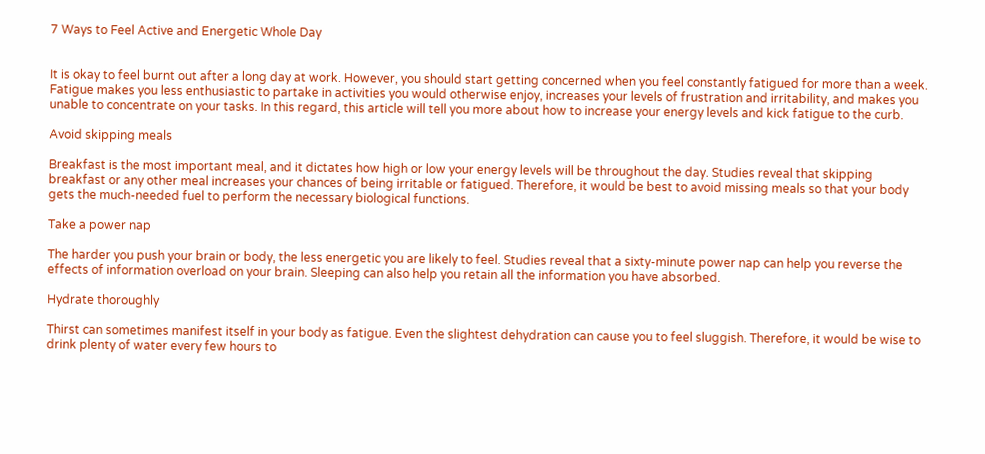7 Ways to Feel Active and Energetic Whole Day


It is okay to feel burnt out after a long day at work. However, you should start getting concerned when you feel constantly fatigued for more than a week. Fatigue makes you less enthusiastic to partake in activities you would otherwise enjoy, increases your levels of frustration and irritability, and makes you unable to concentrate on your tasks. In this regard, this article will tell you more about how to increase your energy levels and kick fatigue to the curb.

Avoid skipping meals

Breakfast is the most important meal, and it dictates how high or low your energy levels will be throughout the day. Studies reveal that skipping breakfast or any other meal increases your chances of being irritable or fatigued. Therefore, it would be best to avoid missing meals so that your body gets the much-needed fuel to perform the necessary biological functions.

Take a power nap

The harder you push your brain or body, the less energetic you are likely to feel. Studies reveal that a sixty-minute power nap can help you reverse the effects of information overload on your brain. Sleeping can also help you retain all the information you have absorbed.

Hydrate thoroughly

Thirst can sometimes manifest itself in your body as fatigue. Even the slightest dehydration can cause you to feel sluggish. Therefore, it would be wise to drink plenty of water every few hours to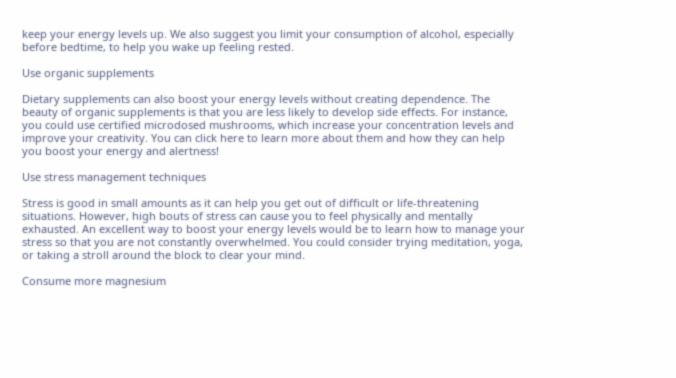keep your energy levels up. We also suggest you limit your consumption of alcohol, especially before bedtime, to help you wake up feeling rested.

Use organic supplements

Dietary supplements can also boost your energy levels without creating dependence. The beauty of organic supplements is that you are less likely to develop side effects. For instance, you could use certified microdosed mushrooms, which increase your concentration levels and improve your creativity. You can click here to learn more about them and how they can help you boost your energy and alertness!

Use stress management techniques

Stress is good in small amounts as it can help you get out of difficult or life-threatening situations. However, high bouts of stress can cause you to feel physically and mentally exhausted. An excellent way to boost your energy levels would be to learn how to manage your stress so that you are not constantly overwhelmed. You could consider trying meditation, yoga, or taking a stroll around the block to clear your mind.

Consume more magnesium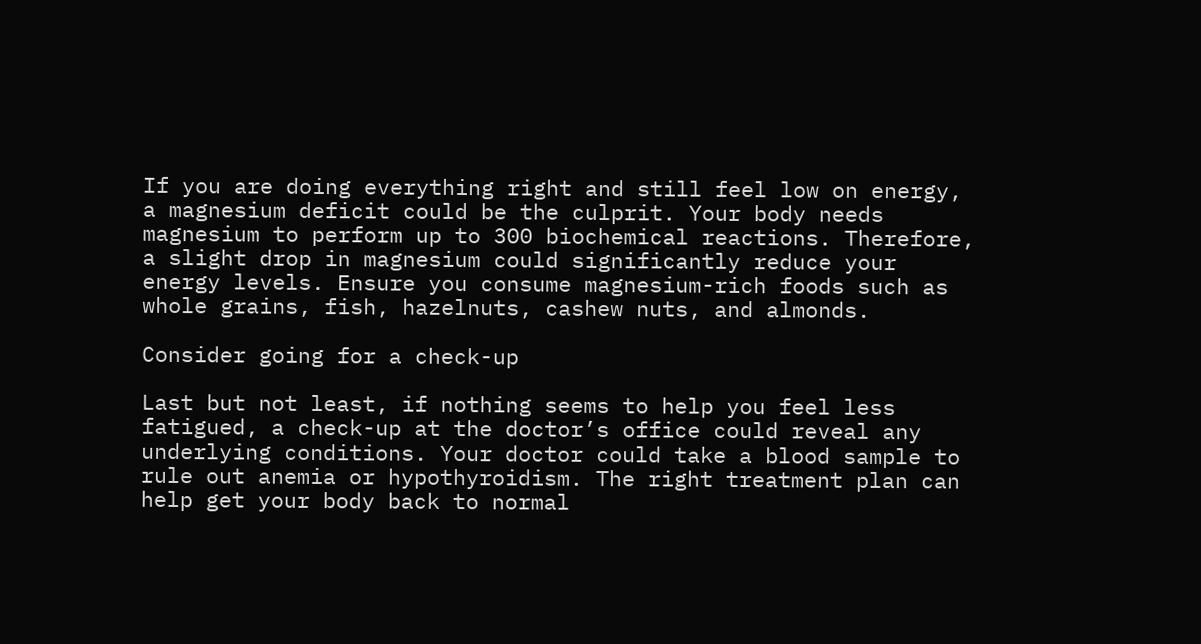If you are doing everything right and still feel low on energy, a magnesium deficit could be the culprit. Your body needs magnesium to perform up to 300 biochemical reactions. Therefore, a slight drop in magnesium could significantly reduce your energy levels. Ensure you consume magnesium-rich foods such as whole grains, fish, hazelnuts, cashew nuts, and almonds.

Consider going for a check-up

Last but not least, if nothing seems to help you feel less fatigued, a check-up at the doctor’s office could reveal any underlying conditions. Your doctor could take a blood sample to rule out anemia or hypothyroidism. The right treatment plan can help get your body back to normal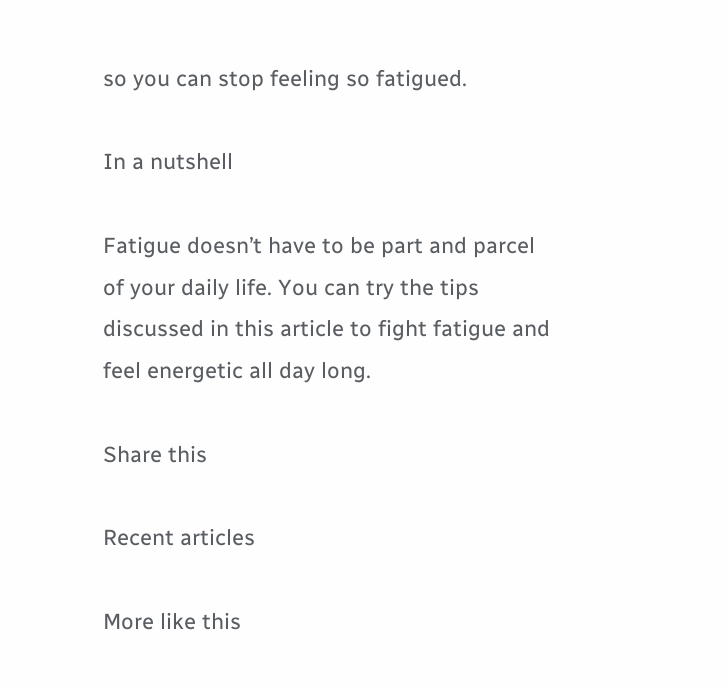so you can stop feeling so fatigued.

In a nutshell

Fatigue doesn’t have to be part and parcel of your daily life. You can try the tips discussed in this article to fight fatigue and feel energetic all day long.

Share this

Recent articles

More like this